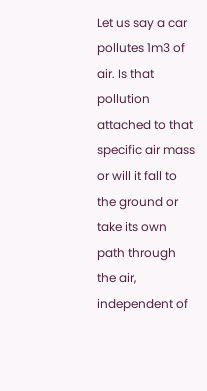Let us say a car pollutes 1m3 of air. Is that pollution attached to that specific air mass or will it fall to the ground or take its own path through the air, independent of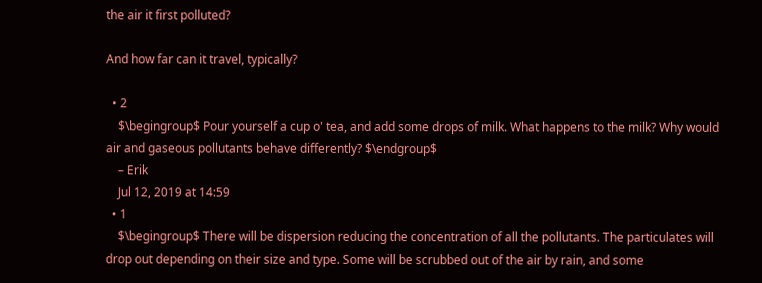the air it first polluted?

And how far can it travel, typically?

  • 2
    $\begingroup$ Pour yourself a cup o' tea, and add some drops of milk. What happens to the milk? Why would air and gaseous pollutants behave differently? $\endgroup$
    – Erik
    Jul 12, 2019 at 14:59
  • 1
    $\begingroup$ There will be dispersion reducing the concentration of all the pollutants. The particulates will drop out depending on their size and type. Some will be scrubbed out of the air by rain, and some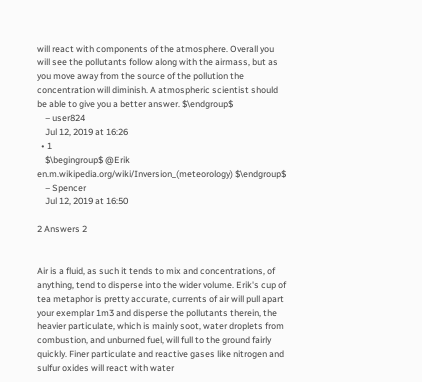will react with components of the atmosphere. Overall you will see the pollutants follow along with the airmass, but as you move away from the source of the pollution the concentration will diminish. A atmospheric scientist should be able to give you a better answer. $\endgroup$
    – user824
    Jul 12, 2019 at 16:26
  • 1
    $\begingroup$ @Erik en.m.wikipedia.org/wiki/Inversion_(meteorology) $\endgroup$
    – Spencer
    Jul 12, 2019 at 16:50

2 Answers 2


Air is a fluid, as such it tends to mix and concentrations, of anything, tend to disperse into the wider volume. Erik's cup of tea metaphor is pretty accurate, currents of air will pull apart your exemplar 1m3 and disperse the pollutants therein, the heavier particulate, which is mainly soot, water droplets from combustion, and unburned fuel, will full to the ground fairly quickly. Finer particulate and reactive gases like nitrogen and sulfur oxides will react with water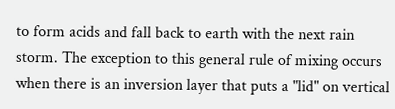to form acids and fall back to earth with the next rain storm. The exception to this general rule of mixing occurs when there is an inversion layer that puts a "lid" on vertical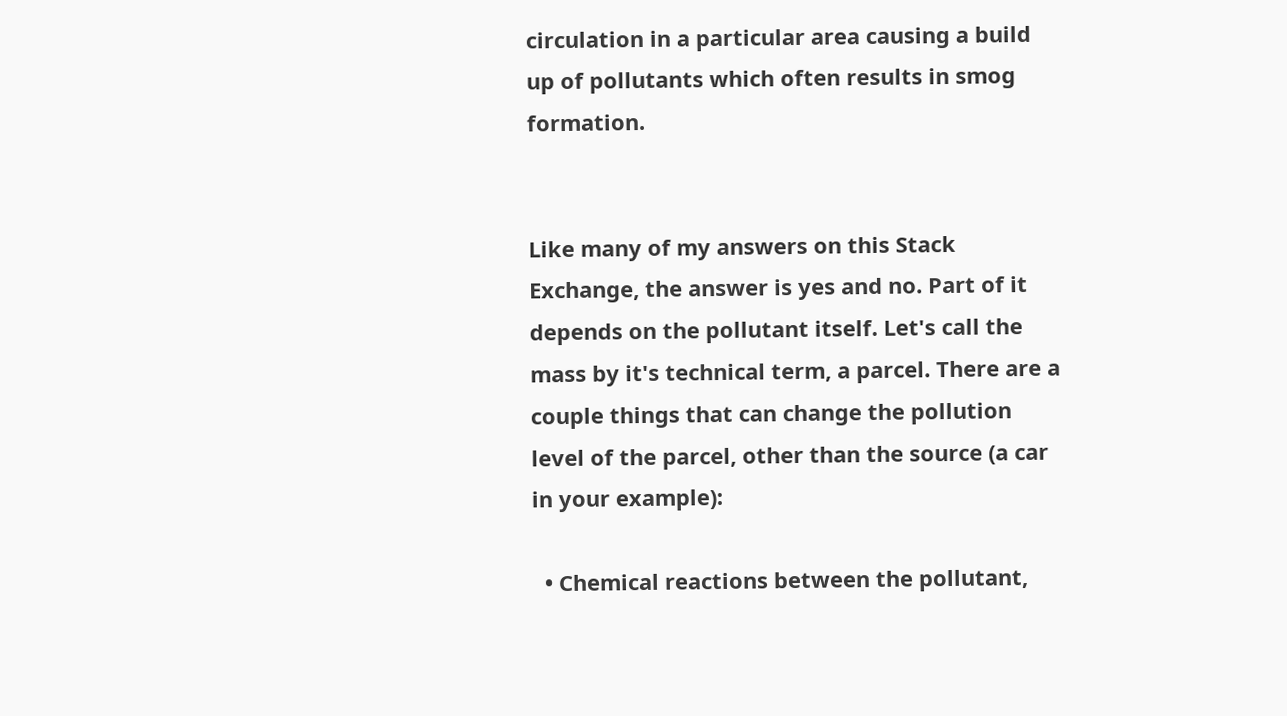circulation in a particular area causing a build up of pollutants which often results in smog formation.


Like many of my answers on this Stack Exchange, the answer is yes and no. Part of it depends on the pollutant itself. Let's call the mass by it's technical term, a parcel. There are a couple things that can change the pollution level of the parcel, other than the source (a car in your example):

  • Chemical reactions between the pollutant,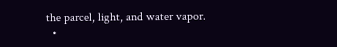the parcel, light, and water vapor.
  •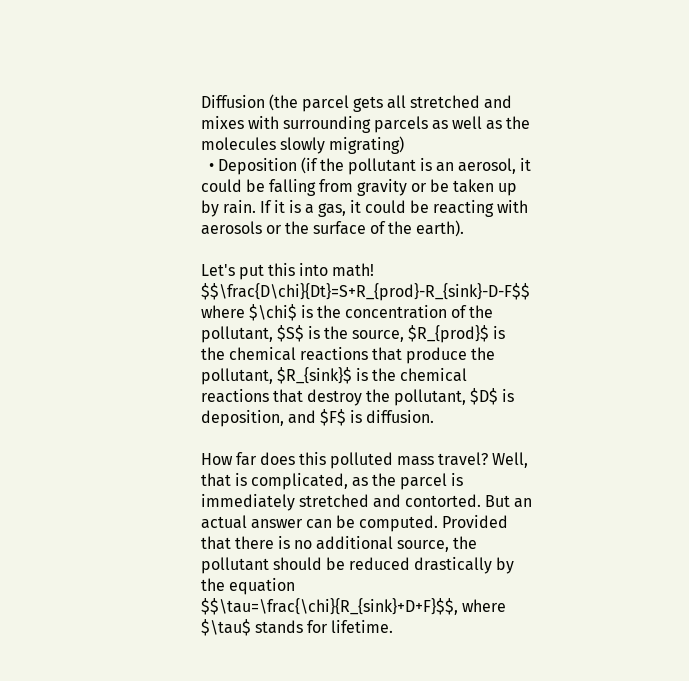Diffusion (the parcel gets all stretched and mixes with surrounding parcels as well as the molecules slowly migrating)
  • Deposition (if the pollutant is an aerosol, it could be falling from gravity or be taken up by rain. If it is a gas, it could be reacting with aerosols or the surface of the earth).

Let's put this into math! $$\frac{D\chi}{Dt}=S+R_{prod}-R_{sink}-D-F$$ where $\chi$ is the concentration of the pollutant, $S$ is the source, $R_{prod}$ is the chemical reactions that produce the pollutant, $R_{sink}$ is the chemical reactions that destroy the pollutant, $D$ is deposition, and $F$ is diffusion.

How far does this polluted mass travel? Well, that is complicated, as the parcel is immediately stretched and contorted. But an actual answer can be computed. Provided that there is no additional source, the pollutant should be reduced drastically by the equation $$\tau=\frac{\chi}{R_{sink}+D+F}$$, where $\tau$ stands for lifetime.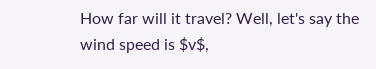How far will it travel? Well, let's say the wind speed is $v$,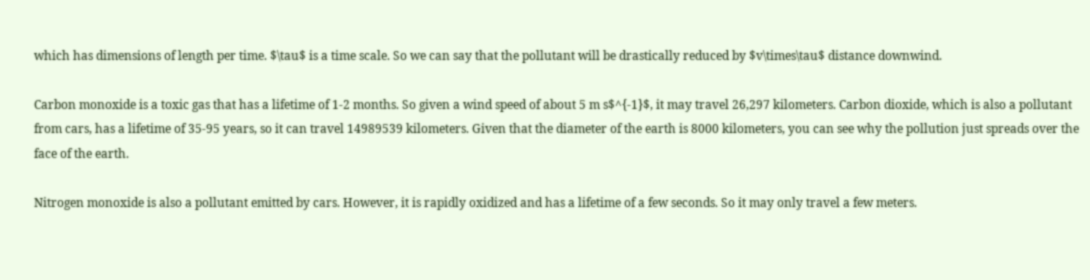which has dimensions of length per time. $\tau$ is a time scale. So we can say that the pollutant will be drastically reduced by $v\times\tau$ distance downwind.

Carbon monoxide is a toxic gas that has a lifetime of 1-2 months. So given a wind speed of about 5 m s$^{-1}$, it may travel 26,297 kilometers. Carbon dioxide, which is also a pollutant from cars, has a lifetime of 35-95 years, so it can travel 14989539 kilometers. Given that the diameter of the earth is 8000 kilometers, you can see why the pollution just spreads over the face of the earth.

Nitrogen monoxide is also a pollutant emitted by cars. However, it is rapidly oxidized and has a lifetime of a few seconds. So it may only travel a few meters.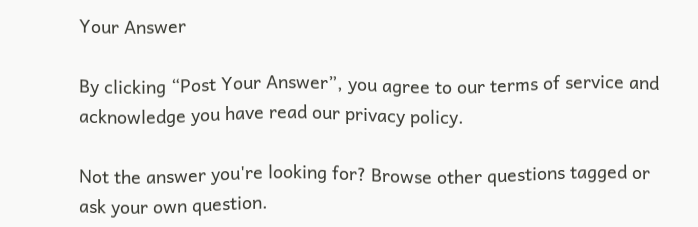Your Answer

By clicking “Post Your Answer”, you agree to our terms of service and acknowledge you have read our privacy policy.

Not the answer you're looking for? Browse other questions tagged or ask your own question.